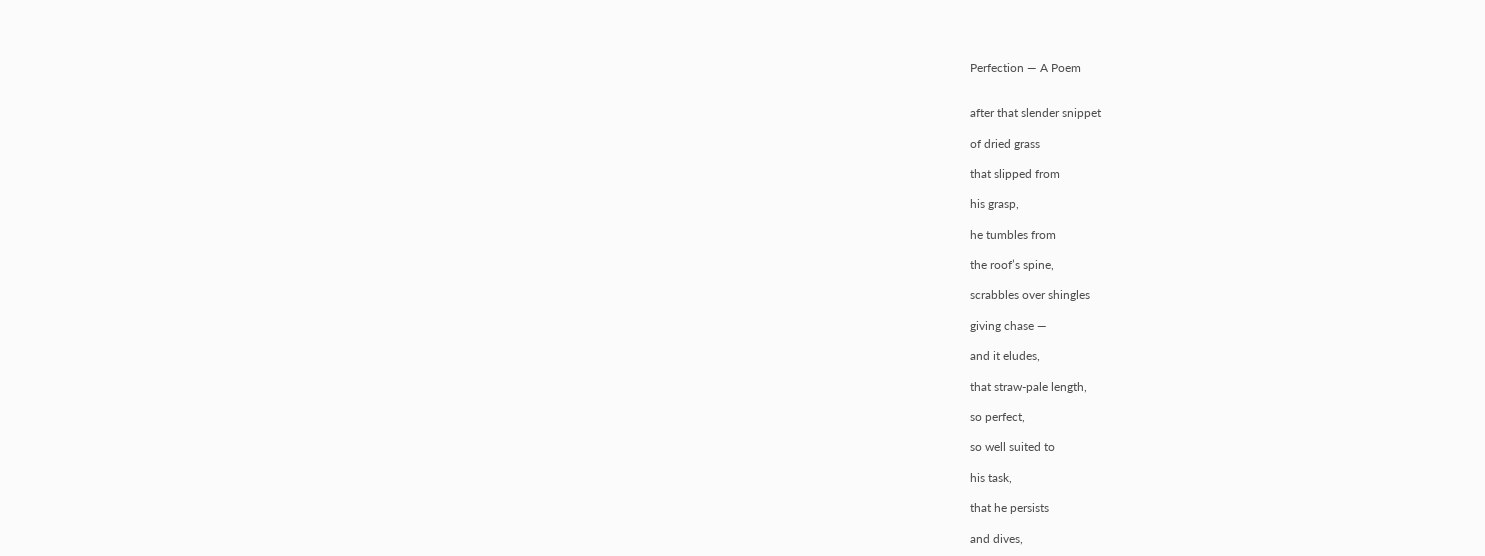Perfection — A Poem


after that slender snippet

of dried grass

that slipped from

his grasp,

he tumbles from

the roof’s spine,

scrabbles over shingles

giving chase —

and it eludes,

that straw-pale length,

so perfect,

so well suited to

his task,

that he persists

and dives,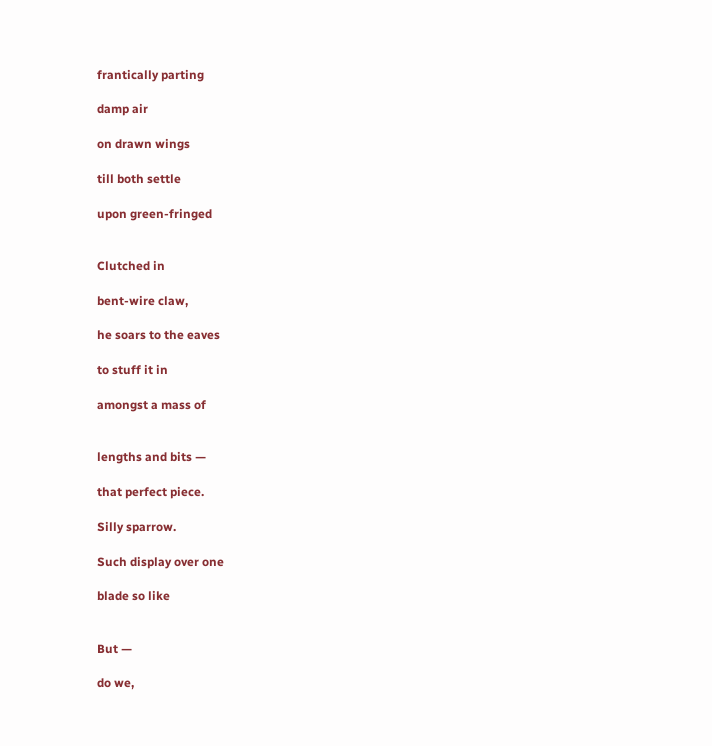frantically parting

damp air

on drawn wings

till both settle

upon green-fringed


Clutched in

bent-wire claw,

he soars to the eaves

to stuff it in

amongst a mass of


lengths and bits —

that perfect piece.

Silly sparrow.

Such display over one

blade so like


But —

do we,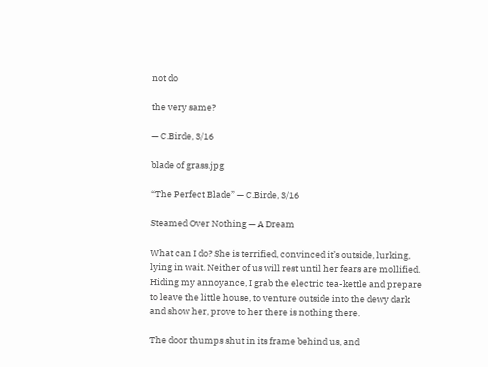not do

the very same?

— C.Birde, 3/16

blade of grass.jpg

“The Perfect Blade” — C.Birde, 3/16

Steamed Over Nothing — A Dream

What can I do? She is terrified, convinced it’s outside, lurking, lying in wait. Neither of us will rest until her fears are mollified. Hiding my annoyance, I grab the electric tea-kettle and prepare to leave the little house, to venture outside into the dewy dark and show her, prove to her there is nothing there.

The door thumps shut in its frame behind us, and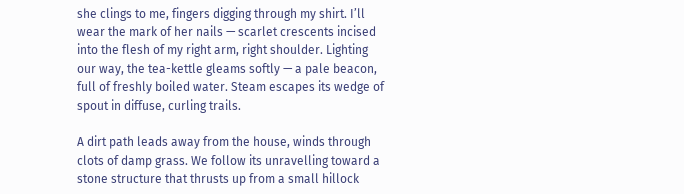she clings to me, fingers digging through my shirt. I’ll wear the mark of her nails — scarlet crescents incised into the flesh of my right arm, right shoulder. Lighting our way, the tea-kettle gleams softly — a pale beacon, full of freshly boiled water. Steam escapes its wedge of spout in diffuse, curling trails.

A dirt path leads away from the house, winds through clots of damp grass. We follow its unravelling toward a stone structure that thrusts up from a small hillock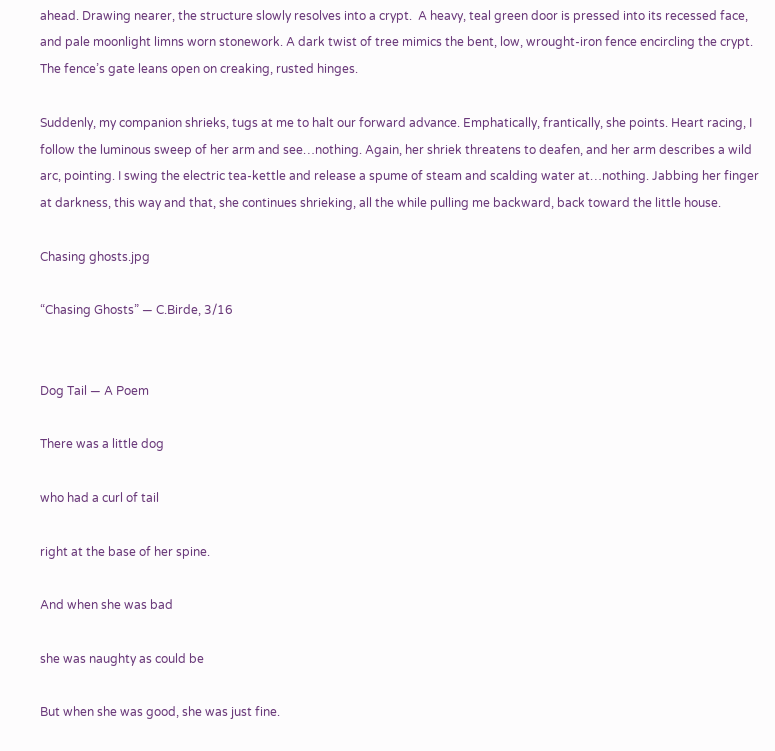ahead. Drawing nearer, the structure slowly resolves into a crypt.  A heavy, teal green door is pressed into its recessed face, and pale moonlight limns worn stonework. A dark twist of tree mimics the bent, low, wrought-iron fence encircling the crypt. The fence’s gate leans open on creaking, rusted hinges.

Suddenly, my companion shrieks, tugs at me to halt our forward advance. Emphatically, frantically, she points. Heart racing, I follow the luminous sweep of her arm and see…nothing. Again, her shriek threatens to deafen, and her arm describes a wild arc, pointing. I swing the electric tea-kettle and release a spume of steam and scalding water at…nothing. Jabbing her finger at darkness, this way and that, she continues shrieking, all the while pulling me backward, back toward the little house.

Chasing ghosts.jpg

“Chasing Ghosts” — C.Birde, 3/16


Dog Tail — A Poem

There was a little dog

who had a curl of tail

right at the base of her spine.

And when she was bad

she was naughty as could be

But when she was good, she was just fine.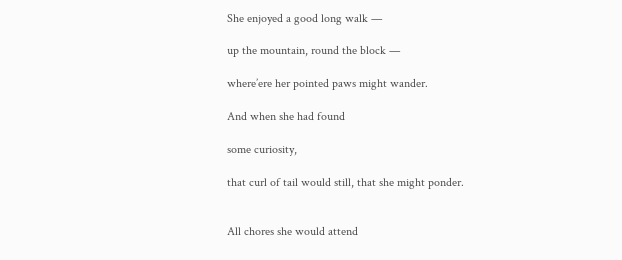She enjoyed a good long walk —

up the mountain, round the block —

where’ere her pointed paws might wander.

And when she had found

some curiosity,

that curl of tail would still, that she might ponder.


All chores she would attend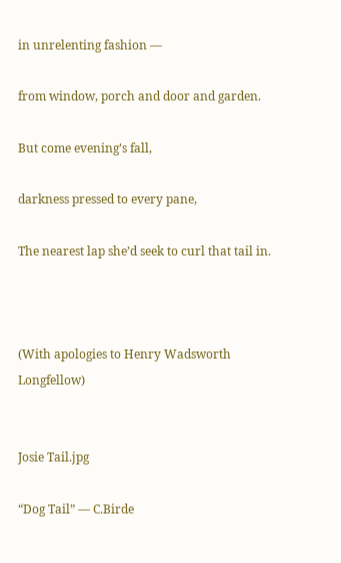in unrelenting fashion —

from window, porch and door and garden.

But come evening’s fall,

darkness pressed to every pane,

The nearest lap she’d seek to curl that tail in.



(With apologies to Henry Wadsworth Longfellow)


Josie Tail.jpg

“Dog Tail” — C.Birde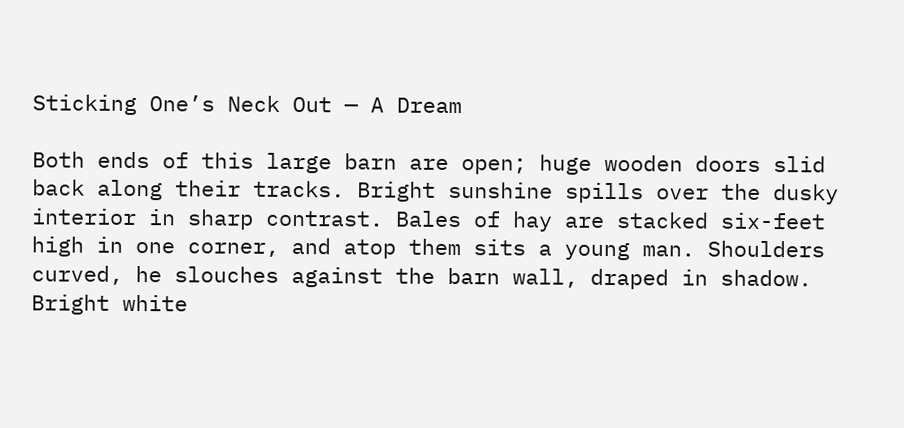Sticking One’s Neck Out — A Dream

Both ends of this large barn are open; huge wooden doors slid back along their tracks. Bright sunshine spills over the dusky interior in sharp contrast. Bales of hay are stacked six-feet high in one corner, and atop them sits a young man. Shoulders curved, he slouches against the barn wall, draped in shadow. Bright white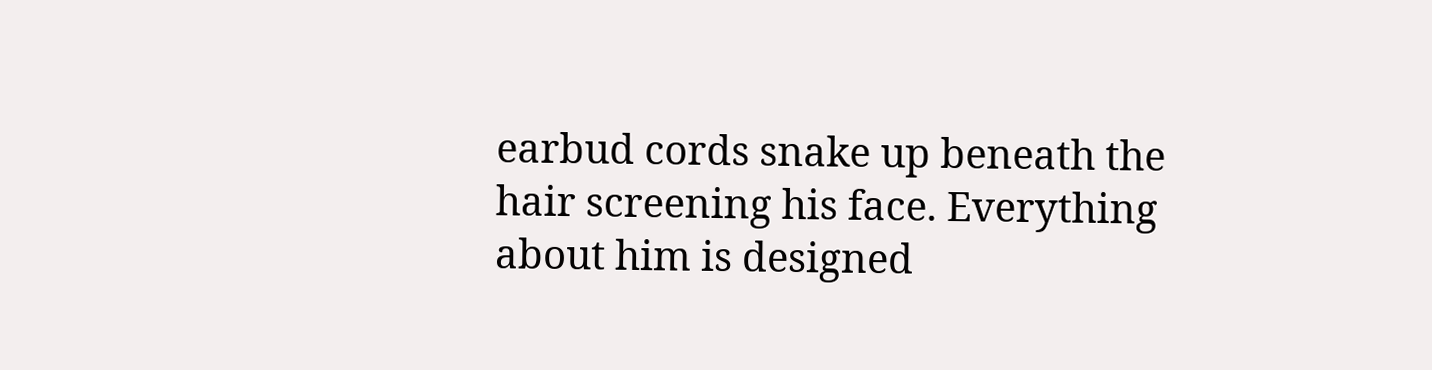earbud cords snake up beneath the hair screening his face. Everything about him is designed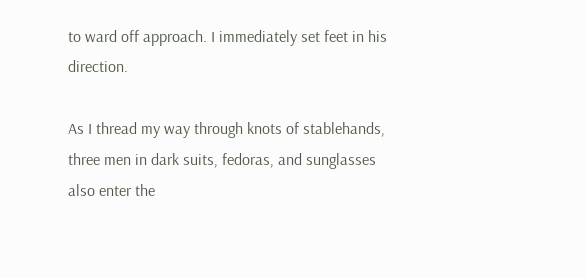to ward off approach. I immediately set feet in his direction.

As I thread my way through knots of stablehands, three men in dark suits, fedoras, and sunglasses also enter the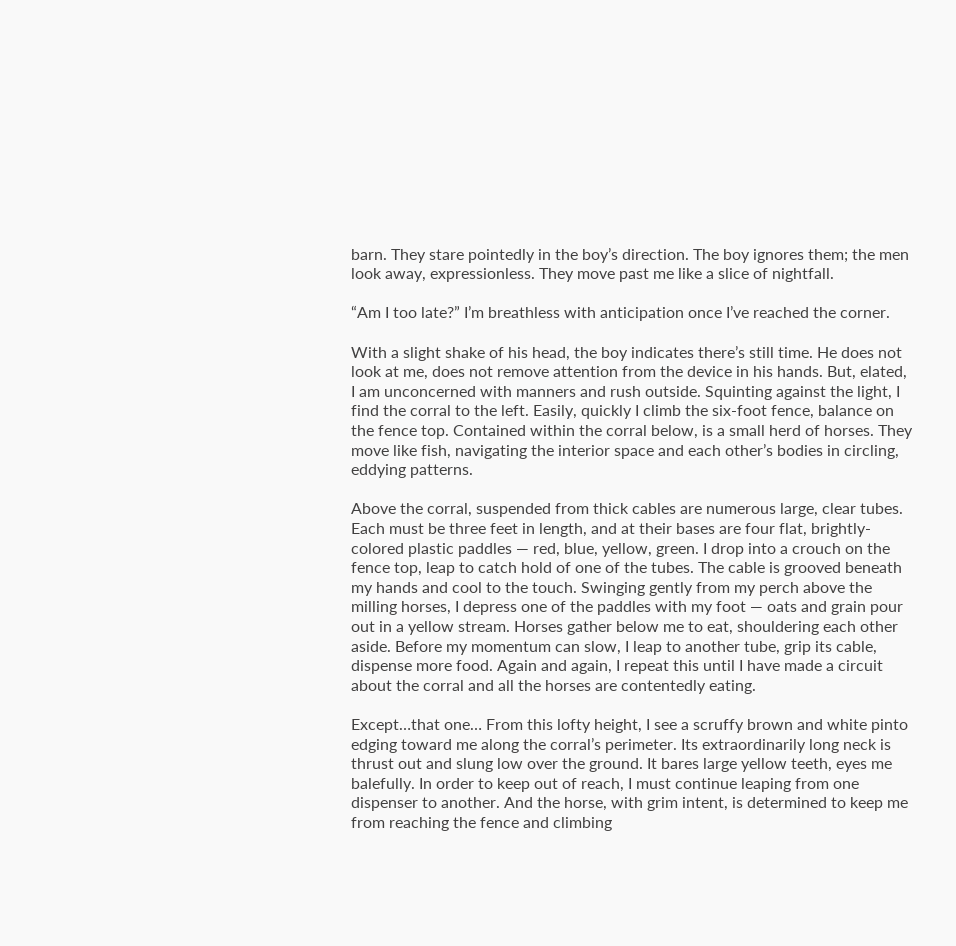barn. They stare pointedly in the boy’s direction. The boy ignores them; the men look away, expressionless. They move past me like a slice of nightfall.

“Am I too late?” I’m breathless with anticipation once I’ve reached the corner.

With a slight shake of his head, the boy indicates there’s still time. He does not look at me, does not remove attention from the device in his hands. But, elated, I am unconcerned with manners and rush outside. Squinting against the light, I find the corral to the left. Easily, quickly I climb the six-foot fence, balance on the fence top. Contained within the corral below, is a small herd of horses. They move like fish, navigating the interior space and each other’s bodies in circling, eddying patterns.

Above the corral, suspended from thick cables are numerous large, clear tubes. Each must be three feet in length, and at their bases are four flat, brightly-colored plastic paddles — red, blue, yellow, green. I drop into a crouch on the fence top, leap to catch hold of one of the tubes. The cable is grooved beneath my hands and cool to the touch. Swinging gently from my perch above the milling horses, I depress one of the paddles with my foot — oats and grain pour out in a yellow stream. Horses gather below me to eat, shouldering each other aside. Before my momentum can slow, I leap to another tube, grip its cable, dispense more food. Again and again, I repeat this until I have made a circuit about the corral and all the horses are contentedly eating.

Except…that one… From this lofty height, I see a scruffy brown and white pinto edging toward me along the corral’s perimeter. Its extraordinarily long neck is thrust out and slung low over the ground. It bares large yellow teeth, eyes me balefully. In order to keep out of reach, I must continue leaping from one dispenser to another. And the horse, with grim intent, is determined to keep me from reaching the fence and climbing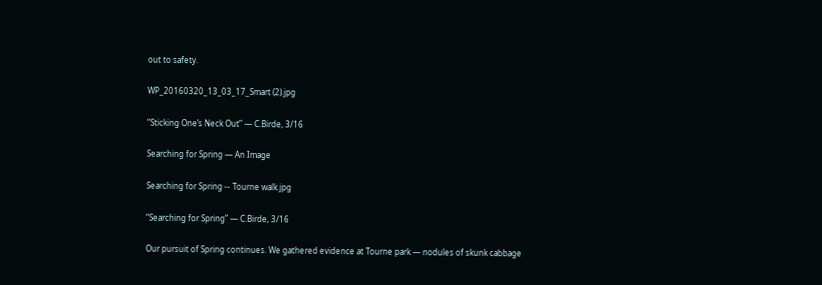out to safety.

WP_20160320_13_03_17_Smart (2).jpg

“Sticking One’s Neck Out” — C.Birde, 3/16

Searching for Spring — An Image

Searching for Spring -- Tourne walk.jpg

“Searching for Spring” — C.Birde, 3/16

Our pursuit of Spring continues. We gathered evidence at Tourne park — nodules of skunk cabbage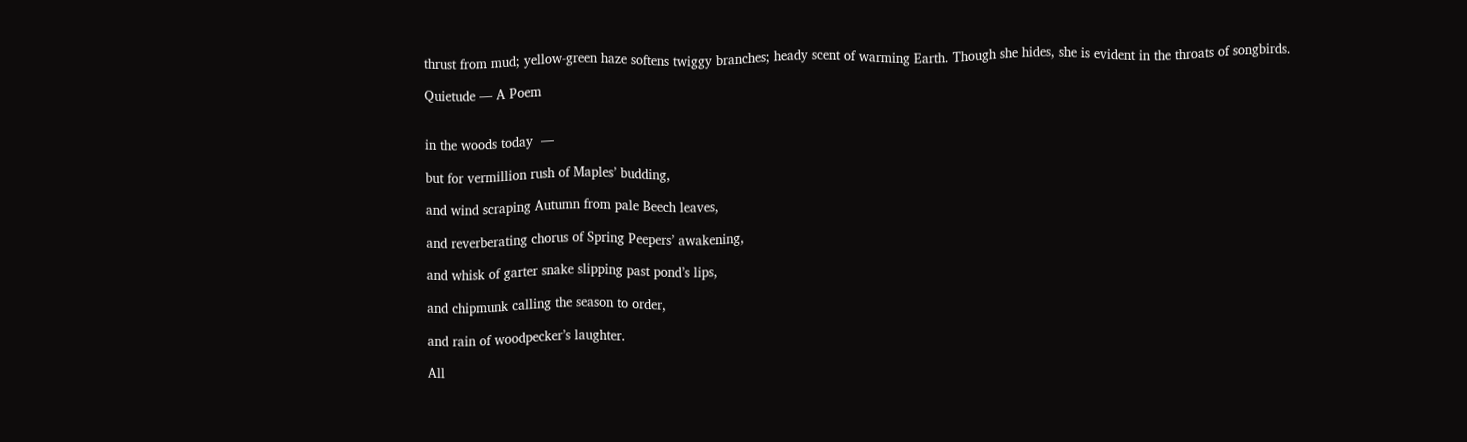thrust from mud; yellow-green haze softens twiggy branches; heady scent of warming Earth. Though she hides, she is evident in the throats of songbirds.

Quietude — A Poem


in the woods today  —

but for vermillion rush of Maples’ budding,

and wind scraping Autumn from pale Beech leaves,

and reverberating chorus of Spring Peepers’ awakening,

and whisk of garter snake slipping past pond’s lips,

and chipmunk calling the season to order,

and rain of woodpecker’s laughter.

All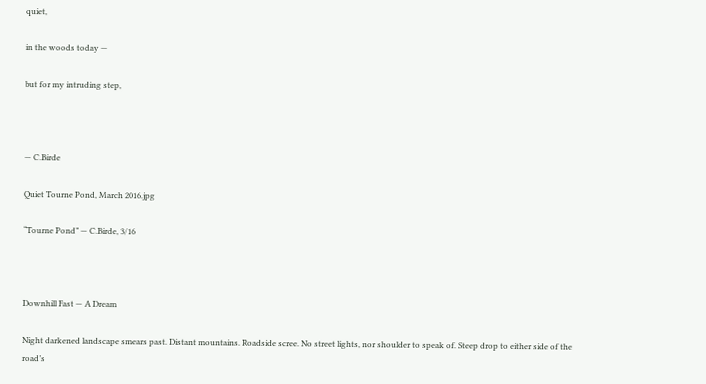quiet,

in the woods today —

but for my intruding step,



— C.Birde

Quiet Tourne Pond, March 2016.jpg

“Tourne Pond” — C.Birde, 3/16



Downhill Fast — A Dream

Night darkened landscape smears past. Distant mountains. Roadside scree. No street lights, nor shoulder to speak of. Steep drop to either side of the road’s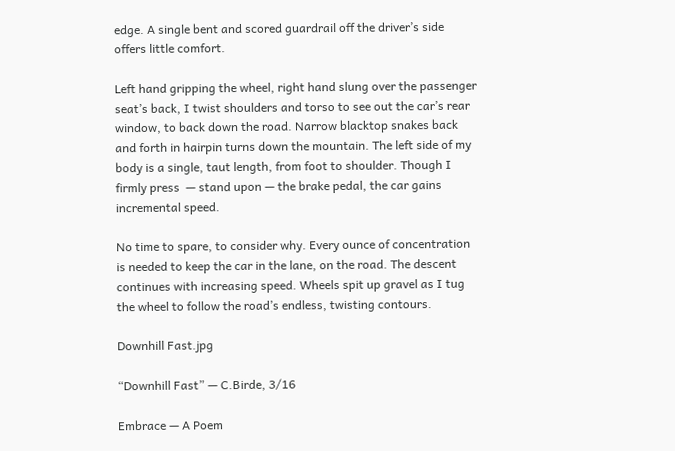edge. A single bent and scored guardrail off the driver’s side offers little comfort.

Left hand gripping the wheel, right hand slung over the passenger seat’s back, I twist shoulders and torso to see out the car’s rear window, to back down the road. Narrow blacktop snakes back and forth in hairpin turns down the mountain. The left side of my body is a single, taut length, from foot to shoulder. Though I firmly press  — stand upon — the brake pedal, the car gains incremental speed.

No time to spare, to consider why. Every ounce of concentration is needed to keep the car in the lane, on the road. The descent continues with increasing speed. Wheels spit up gravel as I tug the wheel to follow the road’s endless, twisting contours.

Downhill Fast.jpg

“Downhill Fast” — C.Birde, 3/16

Embrace — A Poem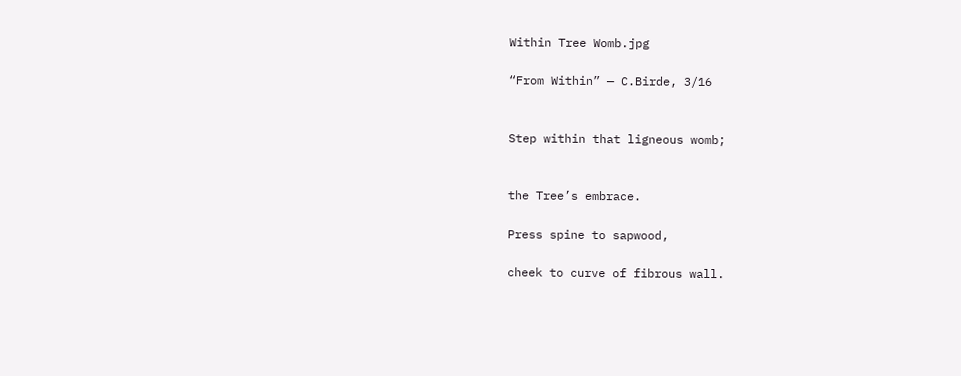Within Tree Womb.jpg

“From Within” — C.Birde, 3/16


Step within that ligneous womb;


the Tree’s embrace.

Press spine to sapwood,

cheek to curve of fibrous wall.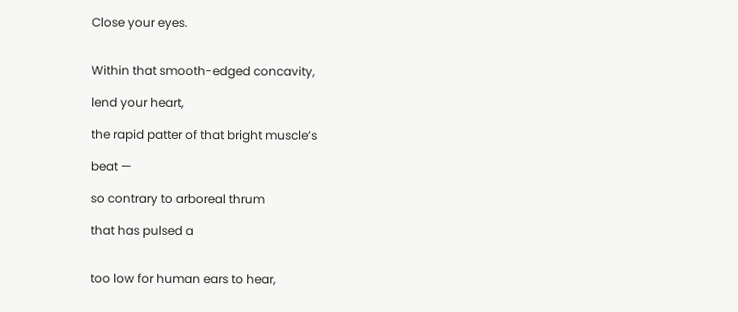Close your eyes.


Within that smooth-edged concavity,

lend your heart,

the rapid patter of that bright muscle’s

beat —

so contrary to arboreal thrum

that has pulsed a


too low for human ears to hear,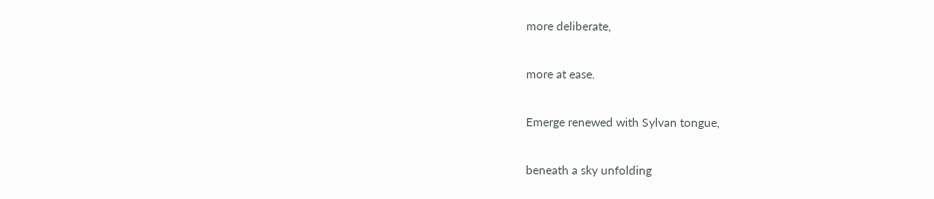more deliberate,

more at ease.

Emerge renewed with Sylvan tongue,

beneath a sky unfolding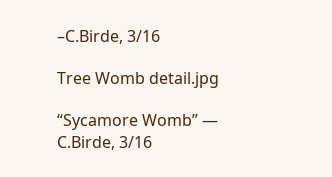–C.Birde, 3/16

Tree Womb detail.jpg

“Sycamore Womb” — C.Birde, 3/16